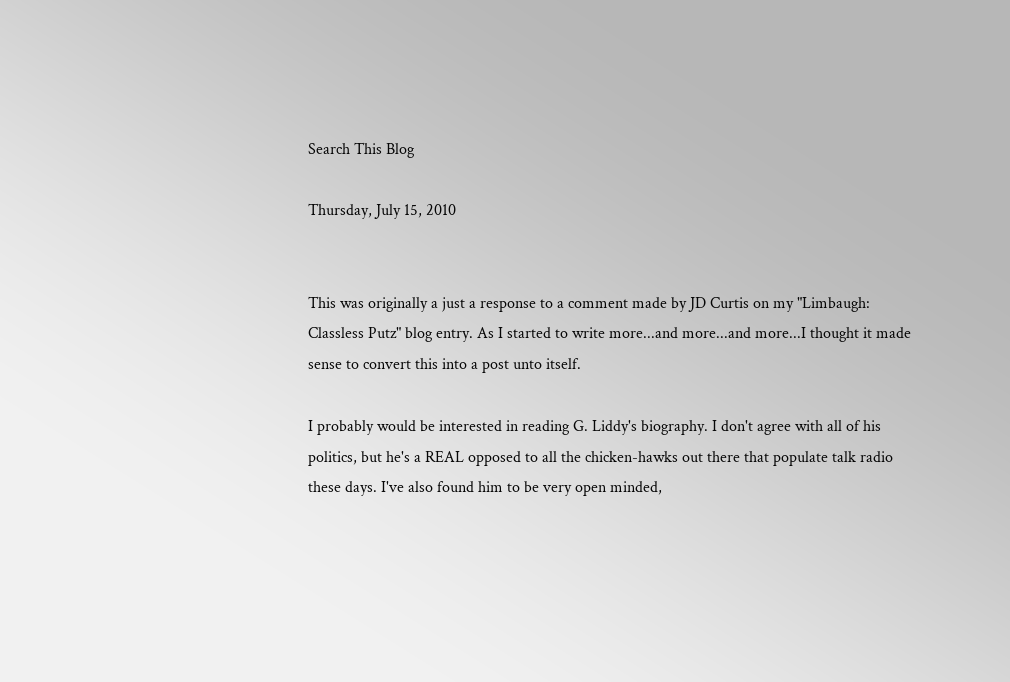Search This Blog

Thursday, July 15, 2010


This was originally a just a response to a comment made by JD Curtis on my "Limbaugh: Classless Putz" blog entry. As I started to write more...and more...and more...I thought it made sense to convert this into a post unto itself.

I probably would be interested in reading G. Liddy's biography. I don't agree with all of his politics, but he's a REAL opposed to all the chicken-hawks out there that populate talk radio these days. I've also found him to be very open minded,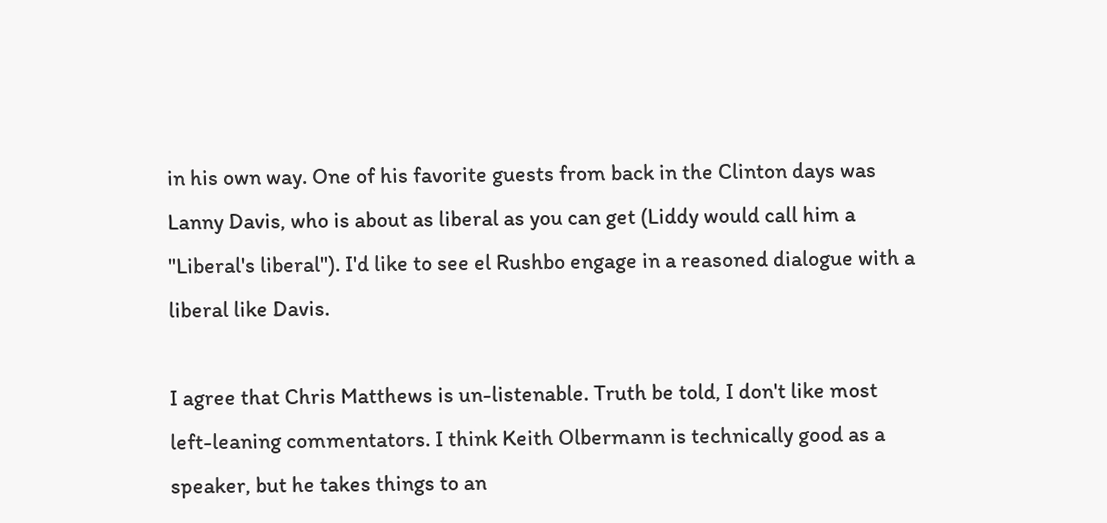in his own way. One of his favorite guests from back in the Clinton days was Lanny Davis, who is about as liberal as you can get (Liddy would call him a "Liberal's liberal"). I'd like to see el Rushbo engage in a reasoned dialogue with a liberal like Davis.

I agree that Chris Matthews is un-listenable. Truth be told, I don't like most left-leaning commentators. I think Keith Olbermann is technically good as a speaker, but he takes things to an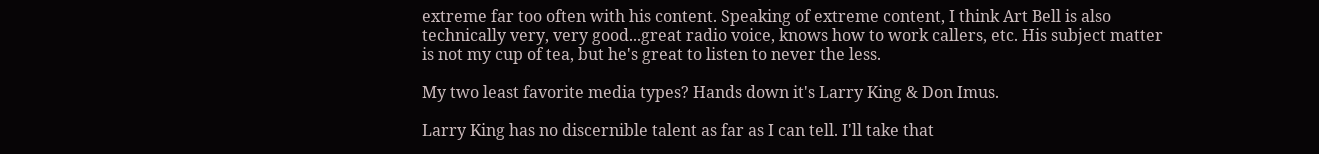extreme far too often with his content. Speaking of extreme content, I think Art Bell is also technically very, very good...great radio voice, knows how to work callers, etc. His subject matter is not my cup of tea, but he's great to listen to never the less.

My two least favorite media types? Hands down it's Larry King & Don Imus.

Larry King has no discernible talent as far as I can tell. I'll take that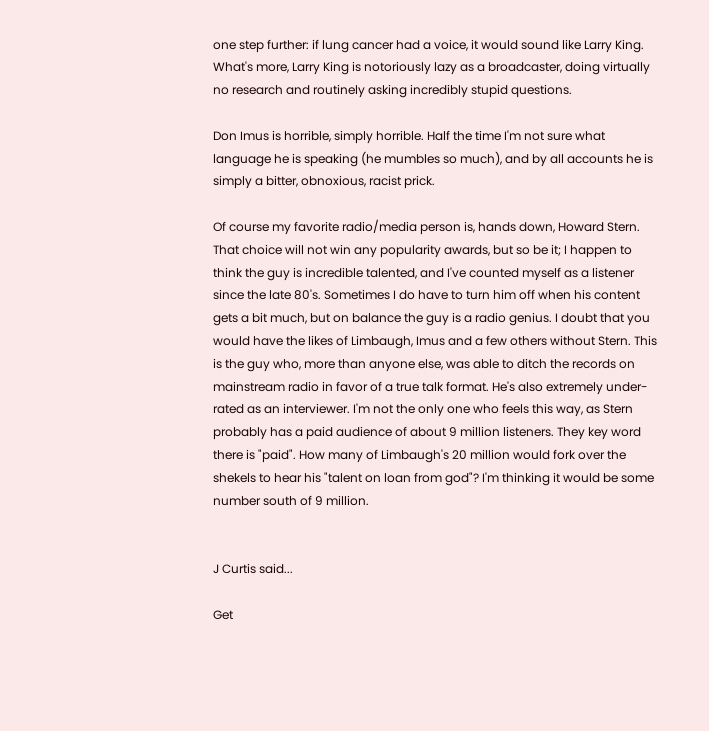one step further: if lung cancer had a voice, it would sound like Larry King. What's more, Larry King is notoriously lazy as a broadcaster, doing virtually no research and routinely asking incredibly stupid questions.

Don Imus is horrible, simply horrible. Half the time I'm not sure what language he is speaking (he mumbles so much), and by all accounts he is simply a bitter, obnoxious, racist prick.

Of course my favorite radio/media person is, hands down, Howard Stern. That choice will not win any popularity awards, but so be it; I happen to think the guy is incredible talented, and I've counted myself as a listener since the late 80's. Sometimes I do have to turn him off when his content gets a bit much, but on balance the guy is a radio genius. I doubt that you would have the likes of Limbaugh, Imus and a few others without Stern. This is the guy who, more than anyone else, was able to ditch the records on mainstream radio in favor of a true talk format. He's also extremely under-rated as an interviewer. I'm not the only one who feels this way, as Stern probably has a paid audience of about 9 million listeners. They key word there is "paid". How many of Limbaugh's 20 million would fork over the shekels to hear his "talent on loan from god"? I'm thinking it would be some number south of 9 million.


J Curtis said...

Get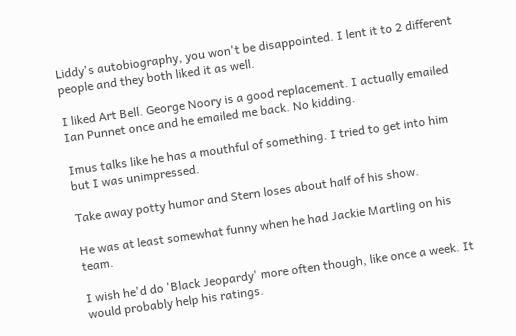Liddy's autobiography, you won't be disappointed. I lent it to 2 different people and they both liked it as well.

I liked Art Bell. George Noory is a good replacement. I actually emailed Ian Punnet once and he emailed me back. No kidding.

Imus talks like he has a mouthful of something. I tried to get into him but I was unimpressed.

Take away potty humor and Stern loses about half of his show.

He was at least somewhat funny when he had Jackie Martling on his team.

I wish he'd do 'Black Jeopardy' more often though, like once a week. It would probably help his ratings.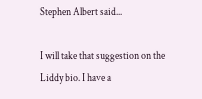Stephen Albert said...

I will take that suggestion on the Liddy bio. I have a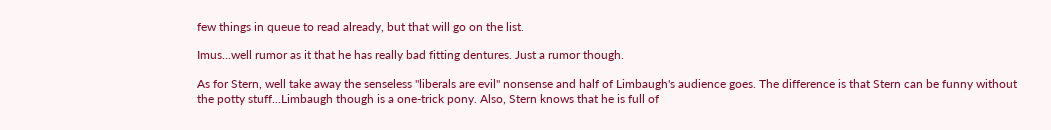few things in queue to read already, but that will go on the list.

Imus...well rumor as it that he has really bad fitting dentures. Just a rumor though.

As for Stern, well take away the senseless "liberals are evil" nonsense and half of Limbaugh's audience goes. The difference is that Stern can be funny without the potty stuff...Limbaugh though is a one-trick pony. Also, Stern knows that he is full of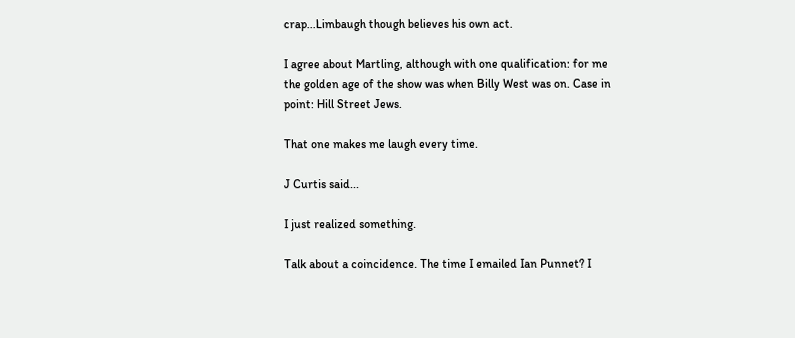crap...Limbaugh though believes his own act.

I agree about Martling, although with one qualification: for me the golden age of the show was when Billy West was on. Case in point: Hill Street Jews.

That one makes me laugh every time.

J Curtis said...

I just realized something.

Talk about a coincidence. The time I emailed Ian Punnet? I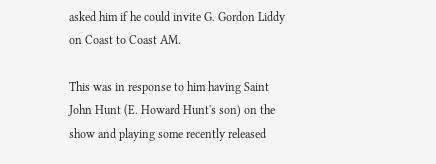asked him if he could invite G. Gordon Liddy on Coast to Coast AM.

This was in response to him having Saint John Hunt (E. Howard Hunt's son) on the show and playing some recently released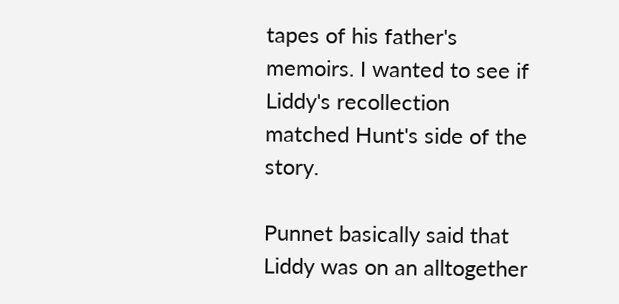tapes of his father's memoirs. I wanted to see if Liddy's recollection matched Hunt's side of the story.

Punnet basically said that Liddy was on an alltogether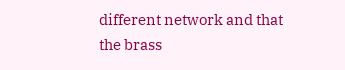different network and that the brass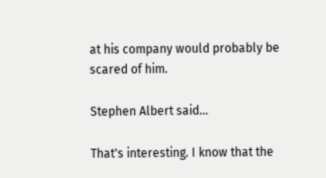at his company would probably be scared of him.

Stephen Albert said...

That's interesting. I know that the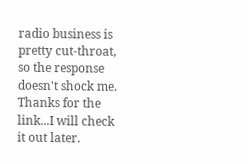radio business is pretty cut-throat, so the response doesn't shock me. Thanks for the link...I will check it out later.